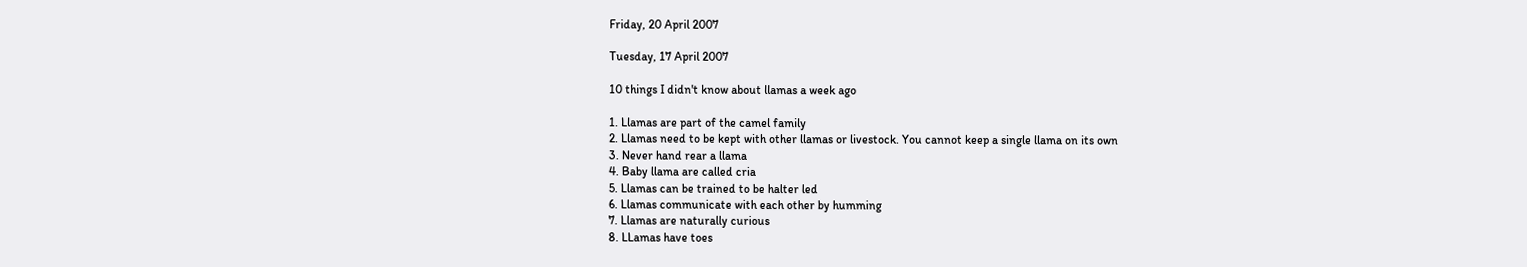Friday, 20 April 2007

Tuesday, 17 April 2007

10 things I didn't know about llamas a week ago

1. Llamas are part of the camel family
2. Llamas need to be kept with other llamas or livestock. You cannot keep a single llama on its own
3. Never hand rear a llama
4. Baby llama are called cria
5. Llamas can be trained to be halter led
6. Llamas communicate with each other by humming
7. Llamas are naturally curious
8. LLamas have toes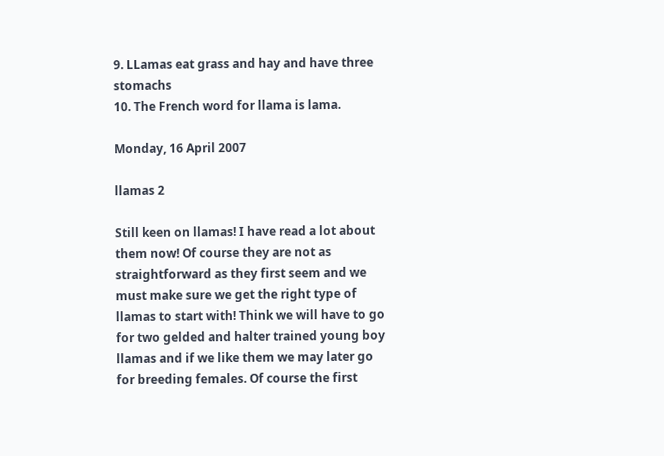9. LLamas eat grass and hay and have three stomachs
10. The French word for llama is lama.

Monday, 16 April 2007

llamas 2

Still keen on llamas! I have read a lot about them now! Of course they are not as straightforward as they first seem and we must make sure we get the right type of llamas to start with! Think we will have to go for two gelded and halter trained young boy llamas and if we like them we may later go for breeding females. Of course the first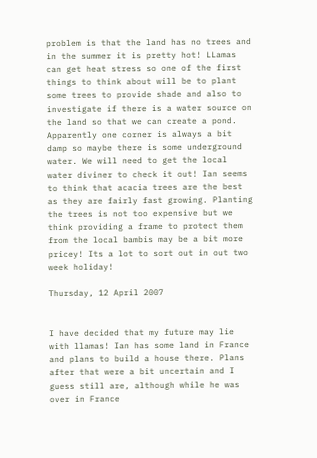problem is that the land has no trees and in the summer it is pretty hot! LLamas can get heat stress so one of the first things to think about will be to plant some trees to provide shade and also to investigate if there is a water source on the land so that we can create a pond. Apparently one corner is always a bit damp so maybe there is some underground water. We will need to get the local water diviner to check it out! Ian seems to think that acacia trees are the best as they are fairly fast growing. Planting the trees is not too expensive but we think providing a frame to protect them from the local bambis may be a bit more pricey! Its a lot to sort out in out two week holiday!

Thursday, 12 April 2007


I have decided that my future may lie with llamas! Ian has some land in France and plans to build a house there. Plans after that were a bit uncertain and I guess still are, although while he was over in France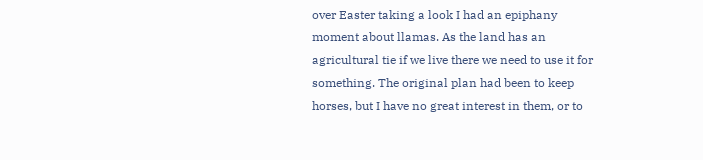over Easter taking a look I had an epiphany moment about llamas. As the land has an agricultural tie if we live there we need to use it for something. The original plan had been to keep horses, but I have no great interest in them, or to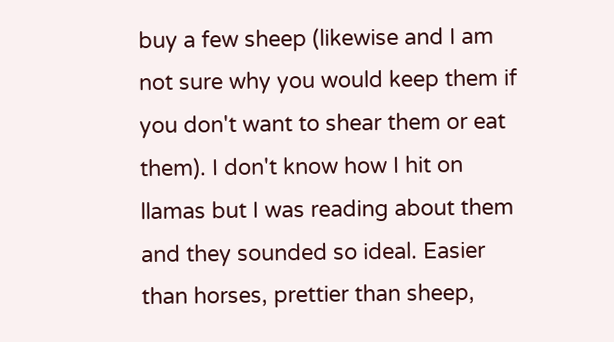buy a few sheep (likewise and I am not sure why you would keep them if you don't want to shear them or eat them). I don't know how I hit on llamas but I was reading about them and they sounded so ideal. Easier than horses, prettier than sheep,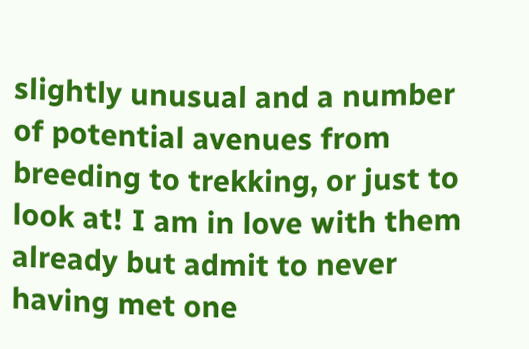slightly unusual and a number of potential avenues from breeding to trekking, or just to look at! I am in love with them already but admit to never having met one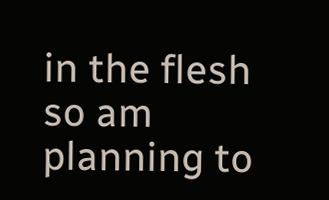in the flesh so am planning to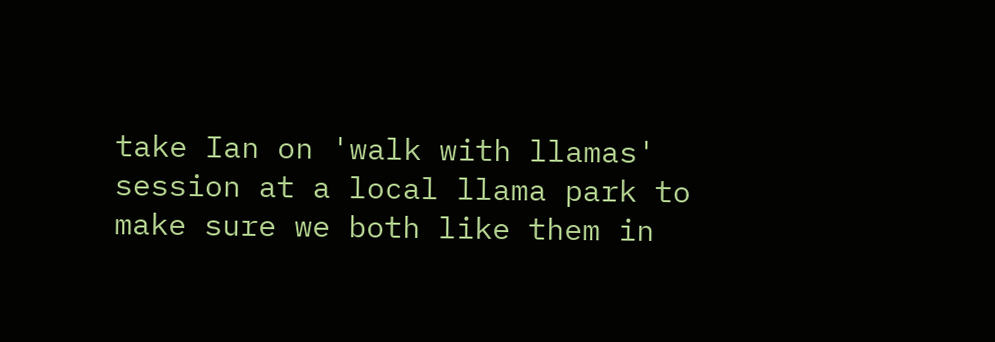take Ian on 'walk with llamas' session at a local llama park to make sure we both like them in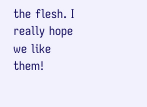the flesh. I really hope we like them!